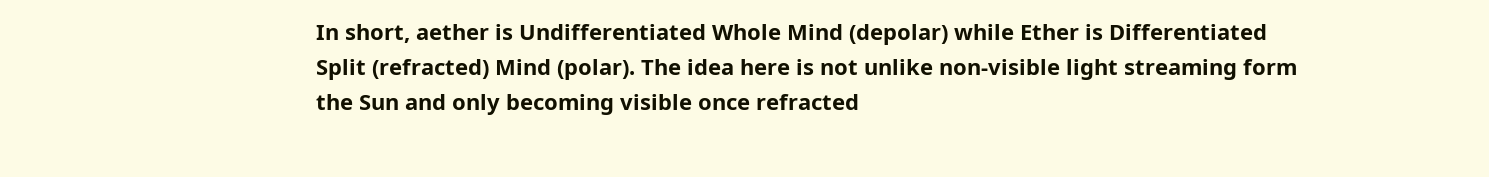In short, aether is Undifferentiated Whole Mind (depolar) while Ether is Differentiated Split (refracted) Mind (polar). The idea here is not unlike non-visible light streaming form the Sun and only becoming visible once refracted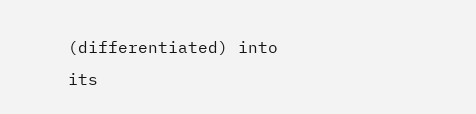(differentiated) into its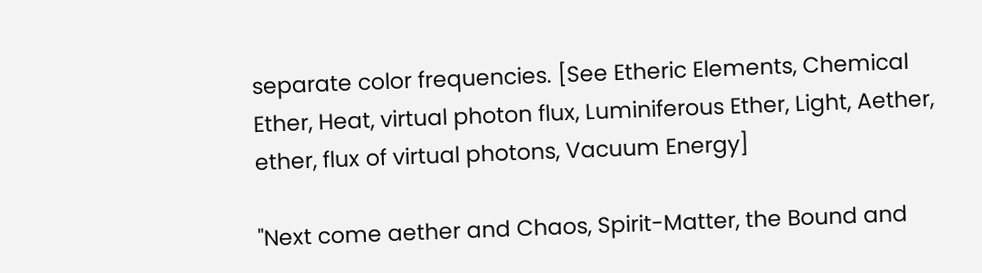separate color frequencies. [See Etheric Elements, Chemical Ether, Heat, virtual photon flux, Luminiferous Ether, Light, Aether, ether, flux of virtual photons, Vacuum Energy]

"Next come aether and Chaos, Spirit-Matter, the Bound and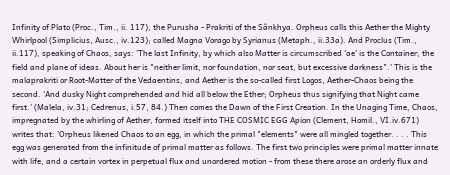Infinity of Plato (Proc., Tim., ii. 117), the Purusha - Prakriti of the Sânkhya. Orpheus calls this Aether the Mighty Whirlpool (Simplicius, Ausc., iv.123); called Magna Vorago by Syrianus (Metaph., ii.33a). And Proclus (Tim., ii.117), speaking of Chaos, says: 'The last Infinity, by which also Matter is circumscribed 'ae' is the Container, the field and plane of ideas. About her is "neither limit, nor foundation, nor seat, but excessive darkness".' This is the malaprakriti or Root-Matter of the Vedaentins, and Aether is the so-called first Logos, Aether-Chaos being the second. 'And dusky Night comprehended and hid all below the Ether; Orpheus thus signifying that Night came first.' (Malela, iv.31; Cedrenus, i.57, 84.) Then comes the Dawn of the First Creation. In the Unaging Time, Chaos, impregnated by the whirling of Aether, formed itself into THE COSMIC EGG Apion (Clement, Homil., VI.iv.671) writes that: 'Orpheus likened Chaos to an egg, in which the primal "elements" were all mingled together. . . . This egg was generated from the infinitude of primal matter as follows. The first two principles were primal matter innate with life, and a certain vortex in perpetual flux and unordered motion - from these there arose an orderly flux and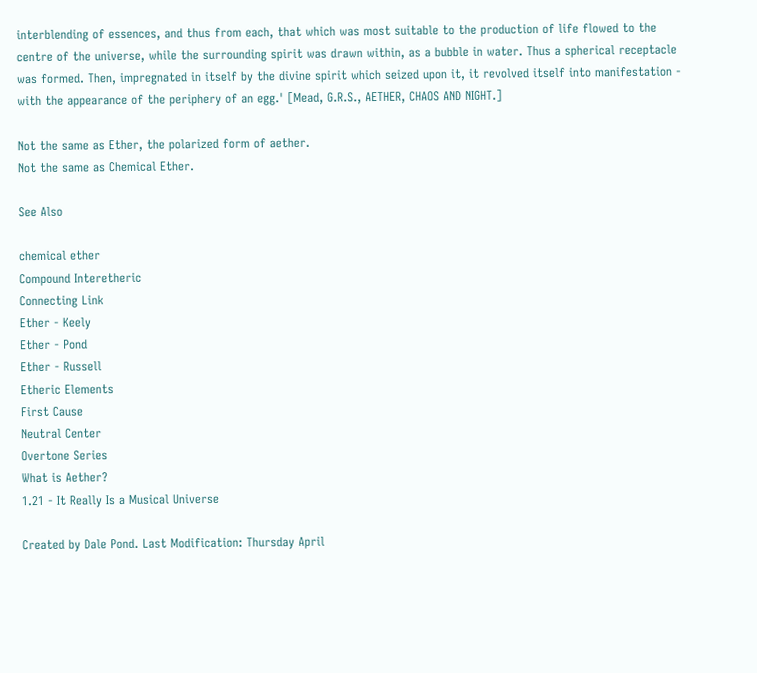interblending of essences, and thus from each, that which was most suitable to the production of life flowed to the centre of the universe, while the surrounding spirit was drawn within, as a bubble in water. Thus a spherical receptacle was formed. Then, impregnated in itself by the divine spirit which seized upon it, it revolved itself into manifestation - with the appearance of the periphery of an egg.' [Mead, G.R.S., AETHER, CHAOS AND NIGHT.]

Not the same as Ether, the polarized form of aether.
Not the same as Chemical Ether.

See Also

chemical ether
Compound Interetheric
Connecting Link
Ether - Keely
Ether - Pond
Ether - Russell
Etheric Elements
First Cause
Neutral Center
Overtone Series
What is Aether?
1.21 - It Really Is a Musical Universe

Created by Dale Pond. Last Modification: Thursday April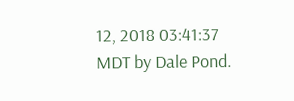12, 2018 03:41:37 MDT by Dale Pond.